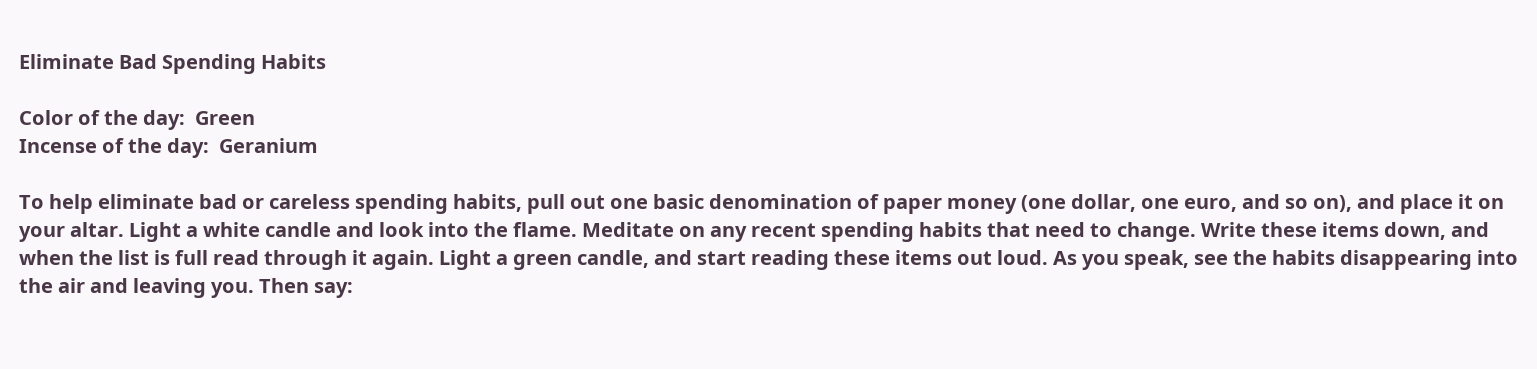Eliminate Bad Spending Habits

Color of the day:  Green
Incense of the day:  Geranium

To help eliminate bad or careless spending habits, pull out one basic denomination of paper money (one dollar, one euro, and so on), and place it on your altar. Light a white candle and look into the flame. Meditate on any recent spending habits that need to change. Write these items down, and when the list is full read through it again. Light a green candle, and start reading these items out loud. As you speak, see the habits disappearing into the air and leaving you. Then say: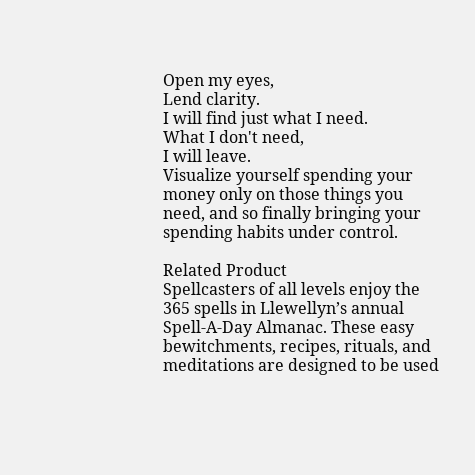Open my eyes,
Lend clarity.
I will find just what I need.
What I don't need,
I will leave.
Visualize yourself spending your money only on those things you need, and so finally bringing your spending habits under control.

Related Product
Spellcasters of all levels enjoy the 365 spells in Llewellyn’s annual Spell-A-Day Almanac. These easy bewitchments, recipes, rituals, and meditations are designed to be used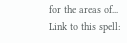for the areas of...
Link to this spell: